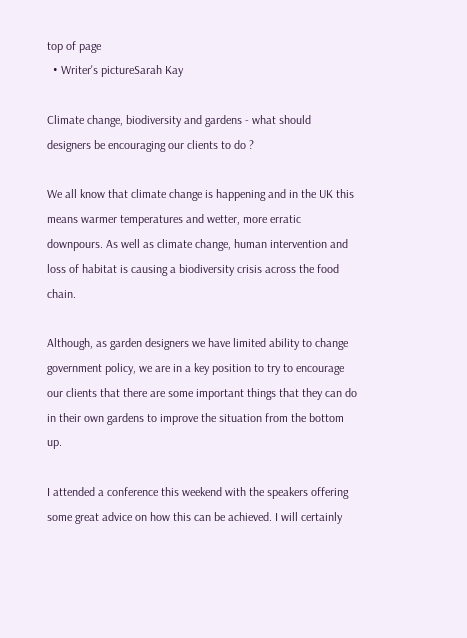top of page
  • Writer's pictureSarah Kay

Climate change, biodiversity and gardens - what should designers be encouraging our clients to do ?

We all know that climate change is happening and in the UK this means warmer temperatures and wetter, more erratic downpours. As well as climate change, human intervention and loss of habitat is causing a biodiversity crisis across the food chain.

Although, as garden designers we have limited ability to change government policy, we are in a key position to try to encourage our clients that there are some important things that they can do in their own gardens to improve the situation from the bottom up.

I attended a conference this weekend with the speakers offering some great advice on how this can be achieved. I will certainly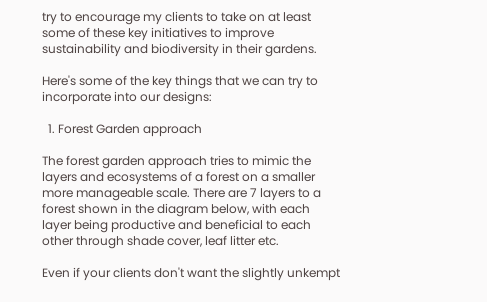try to encourage my clients to take on at least some of these key initiatives to improve sustainability and biodiversity in their gardens.

Here's some of the key things that we can try to incorporate into our designs:

  1. Forest Garden approach

The forest garden approach tries to mimic the layers and ecosystems of a forest on a smaller more manageable scale. There are 7 layers to a forest shown in the diagram below, with each layer being productive and beneficial to each other through shade cover, leaf litter etc.

Even if your clients don't want the slightly unkempt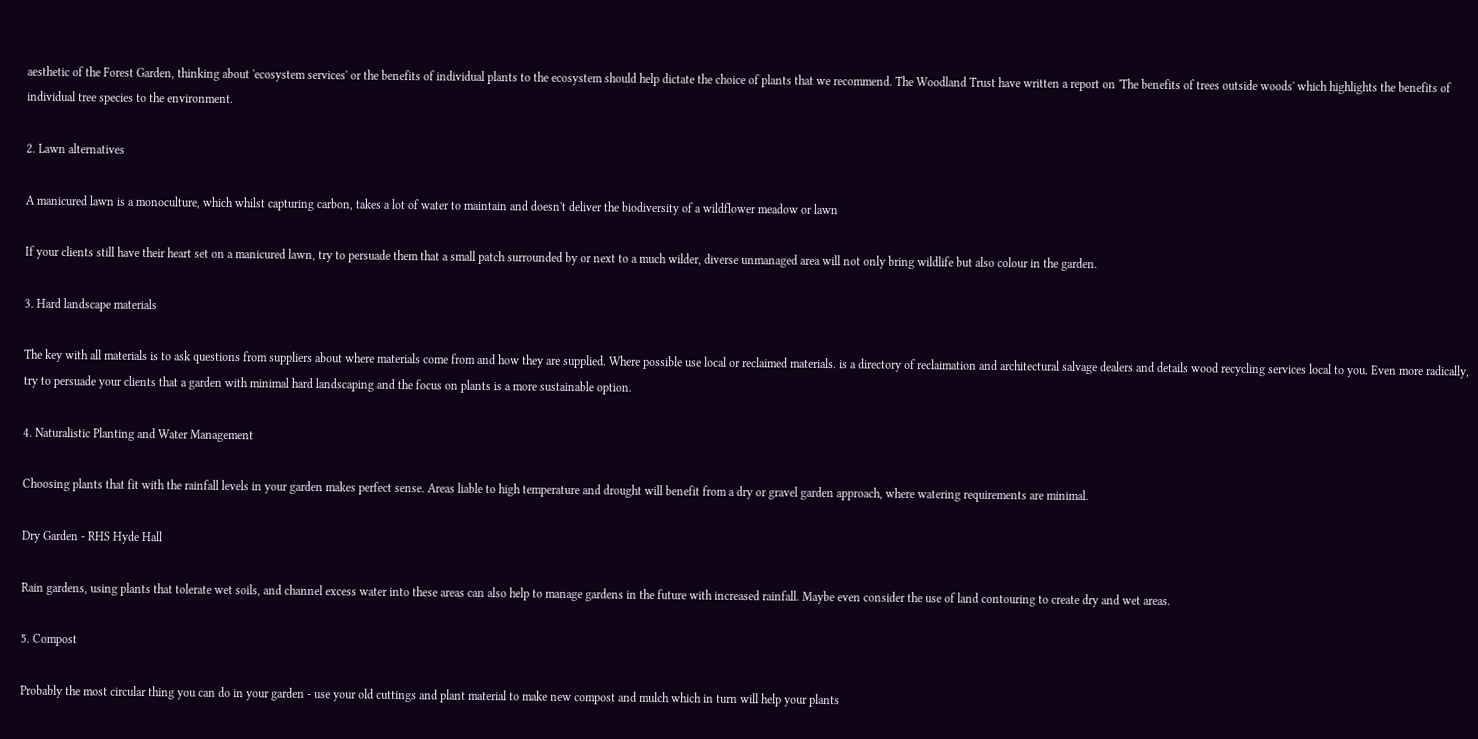aesthetic of the Forest Garden, thinking about 'ecosystem services' or the benefits of individual plants to the ecosystem should help dictate the choice of plants that we recommend. The Woodland Trust have written a report on 'The benefits of trees outside woods' which highlights the benefits of individual tree species to the environment.

2. Lawn alternatives

A manicured lawn is a monoculture, which whilst capturing carbon, takes a lot of water to maintain and doesn't deliver the biodiversity of a wildflower meadow or lawn

If your clients still have their heart set on a manicured lawn, try to persuade them that a small patch surrounded by or next to a much wilder, diverse unmanaged area will not only bring wildlife but also colour in the garden.

3. Hard landscape materials

The key with all materials is to ask questions from suppliers about where materials come from and how they are supplied. Where possible use local or reclaimed materials. is a directory of reclaimation and architectural salvage dealers and details wood recycling services local to you. Even more radically, try to persuade your clients that a garden with minimal hard landscaping and the focus on plants is a more sustainable option.

4. Naturalistic Planting and Water Management

Choosing plants that fit with the rainfall levels in your garden makes perfect sense. Areas liable to high temperature and drought will benefit from a dry or gravel garden approach, where watering requirements are minimal.

Dry Garden - RHS Hyde Hall

Rain gardens, using plants that tolerate wet soils, and channel excess water into these areas can also help to manage gardens in the future with increased rainfall. Maybe even consider the use of land contouring to create dry and wet areas.

5. Compost

Probably the most circular thing you can do in your garden - use your old cuttings and plant material to make new compost and mulch which in turn will help your plants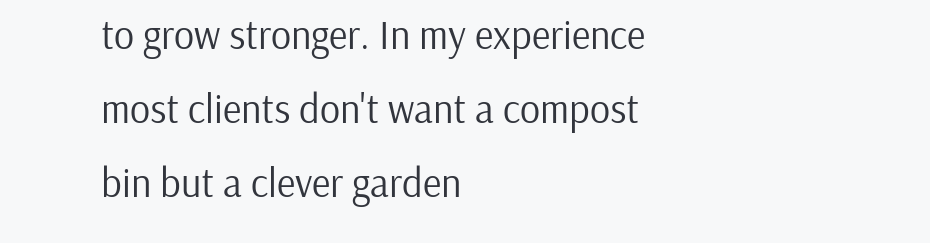to grow stronger. In my experience most clients don't want a compost bin but a clever garden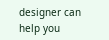designer can help you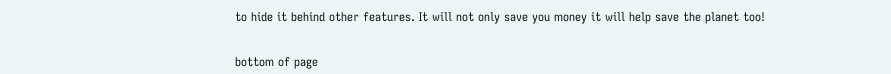to hide it behind other features. It will not only save you money it will help save the planet too!


bottom of page